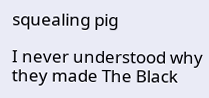squealing pig

I never understood why they made The Black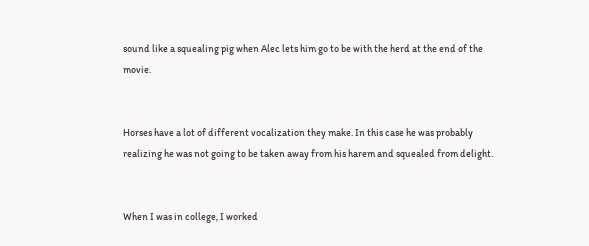sound like a squealing pig when Alec lets him go to be with the herd at the end of the movie.


Horses have a lot of different vocalization they make. In this case he was probably realizing he was not going to be taken away from his harem and squealed from delight.


When I was in college, I worked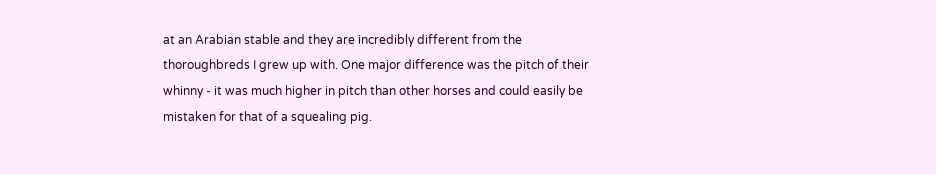at an Arabian stable and they are incredibly different from the thoroughbreds I grew up with. One major difference was the pitch of their whinny - it was much higher in pitch than other horses and could easily be mistaken for that of a squealing pig.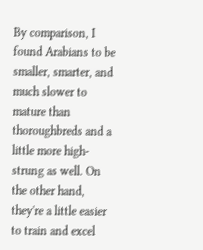By comparison, I found Arabians to be smaller, smarter, and much slower to mature than thoroughbreds and a little more high-strung as well. On the other hand, they're a little easier to train and excel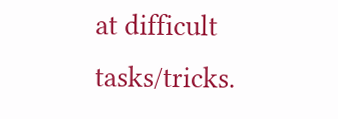at difficult tasks/tricks.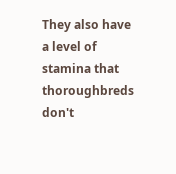They also have a level of stamina that thoroughbreds don't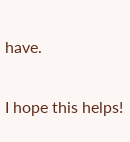have.

I hope this helps!